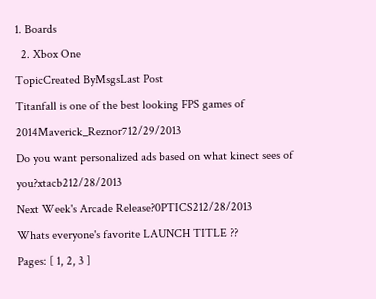1. Boards
  2. Xbox One
TopicCreated ByMsgsLast Post
Titanfall is one of the best looking FPS games of 2014Maverick_Reznor712/29/2013
Do you want personalized ads based on what kinect sees of you?xtacb212/28/2013
Next Week's Arcade Release?0PTICS212/28/2013
Whats everyone's favorite LAUNCH TITLE ??
Pages: [ 1, 2, 3 ]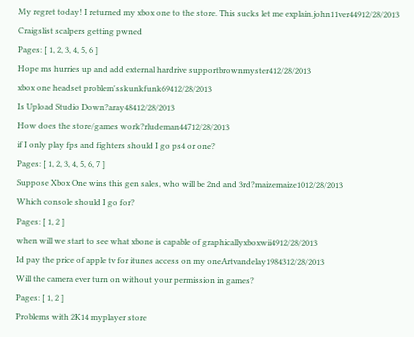My regret today! I returned my xbox one to the store. This sucks let me explain.john11ver44912/28/2013
Craigslist scalpers getting pwned
Pages: [ 1, 2, 3, 4, 5, 6 ]
Hope ms hurries up and add external hardrive supportbrownmyster412/28/2013
xbox one headset problem'sskunkfunk69412/28/2013
Is Upload Studio Down?aray48412/28/2013
How does the store/games work?rludeman44712/28/2013
if I only play fps and fighters should I go ps4 or one?
Pages: [ 1, 2, 3, 4, 5, 6, 7 ]
Suppose Xbox One wins this gen sales, who will be 2nd and 3rd?maizemaize1012/28/2013
Which console should I go for?
Pages: [ 1, 2 ]
when will we start to see what xbone is capable of graphicallyxboxwii4912/28/2013
Id pay the price of apple tv for itunes access on my oneArtvandelay1984312/28/2013
Will the camera ever turn on without your permission in games?
Pages: [ 1, 2 ]
Problems with 2K14 myplayer store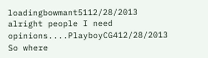loadingbowmant5112/28/2013
alright people I need opinions....PlayboyCG412/28/2013
So where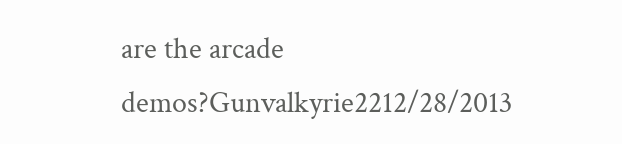are the arcade demos?Gunvalkyrie2212/28/2013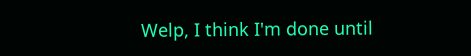Welp, I think I'm done until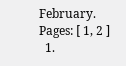February.
Pages: [ 1, 2 ]
  1.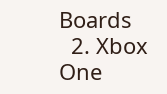Boards
  2. Xbox One